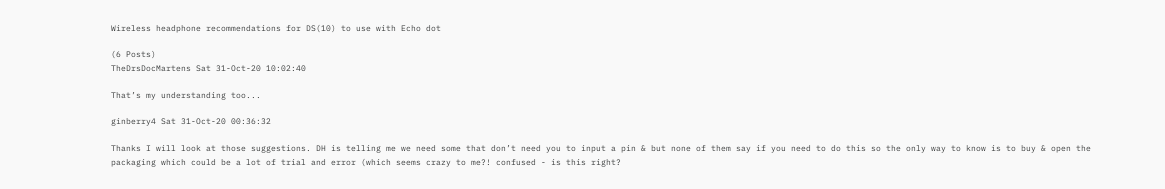Wireless headphone recommendations for DS(10) to use with Echo dot

(6 Posts)
TheDrsDocMartens Sat 31-Oct-20 10:02:40

That’s my understanding too...

ginberry4 Sat 31-Oct-20 00:36:32

Thanks I will look at those suggestions. DH is telling me we need some that don’t need you to input a pin & but none of them say if you need to do this so the only way to know is to buy & open the packaging which could be a lot of trial and error (which seems crazy to me?! confused - is this right?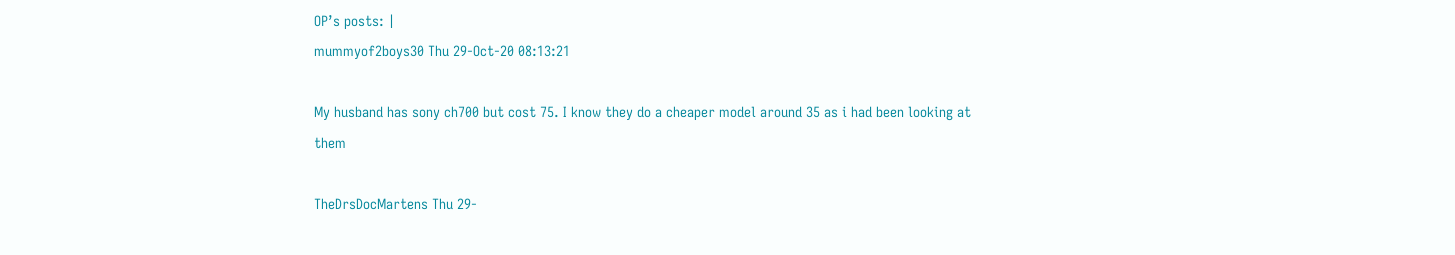OP’s posts: |
mummyof2boys30 Thu 29-Oct-20 08:13:21

My husband has sony ch700 but cost 75. I know they do a cheaper model around 35 as i had been looking at them

TheDrsDocMartens Thu 29-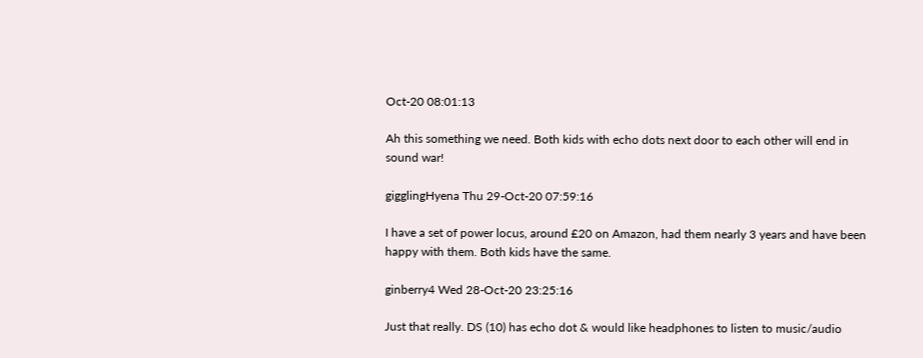Oct-20 08:01:13

Ah this something we need. Both kids with echo dots next door to each other will end in sound war!

gigglingHyena Thu 29-Oct-20 07:59:16

I have a set of power locus, around £20 on Amazon, had them nearly 3 years and have been happy with them. Both kids have the same.

ginberry4 Wed 28-Oct-20 23:25:16

Just that really. DS (10) has echo dot & would like headphones to listen to music/audio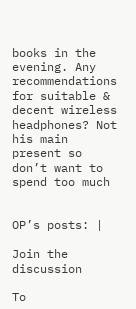books in the evening. Any recommendations for suitable & decent wireless headphones? Not his main present so don’t want to spend too much


OP’s posts: |

Join the discussion

To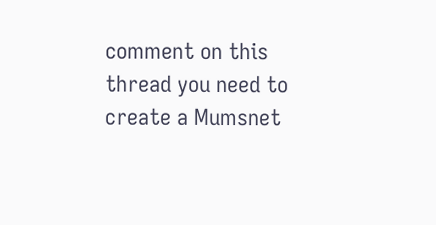comment on this thread you need to create a Mumsnet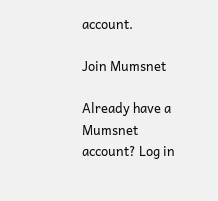account.

Join Mumsnet

Already have a Mumsnet account? Log in